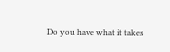Do you have what it takes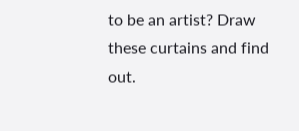to be an artist? Draw these curtains and find out.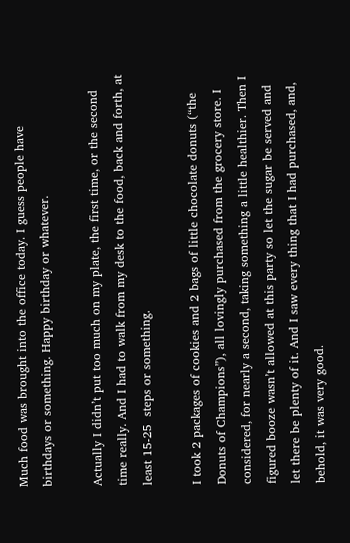Much food was brought into the office today. I guess people have birthdays or something. Happy birthday or whatever.

Actually I didn’t put too much on my plate, the first time, or the second time really. And I had to walk from my desk to the food, back and forth, at least 15-25  steps or something.

I took 2 packages of cookies and 2 bags of little chocolate donuts (“the Donuts of Champions”), all lovingly purchased from the grocery store. I considered, for nearly a second, taking something a little healthier. Then I figured booze wasn’t allowed at this party so let the sugar be served and let there be plenty of it. And I saw every thing that I had purchased, and, behold, it was very good.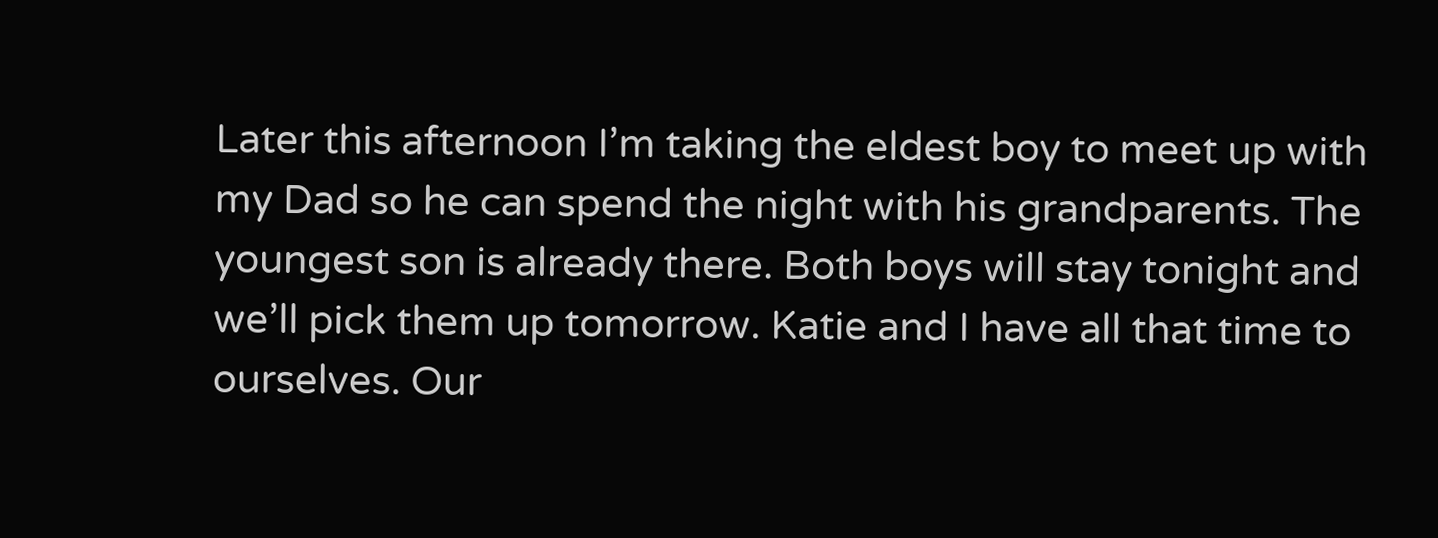Later this afternoon I’m taking the eldest boy to meet up with my Dad so he can spend the night with his grandparents. The youngest son is already there. Both boys will stay tonight and we’ll pick them up tomorrow. Katie and I have all that time to ourselves. Our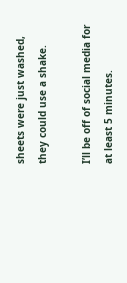sheets were just washed, they could use a shake.

I’ll be off of social media for at least 5 minutes.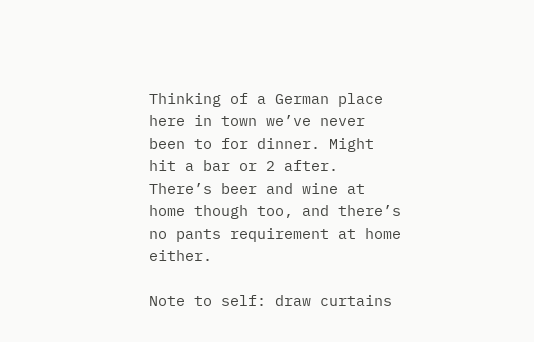Thinking of a German place here in town we’ve never been to for dinner. Might hit a bar or 2 after. There’s beer and wine at home though too, and there’s no pants requirement at home either.

Note to self: draw curtains